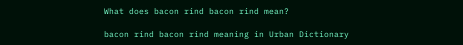What does bacon rind bacon rind mean?

bacon rind bacon rind meaning in Urban Dictionary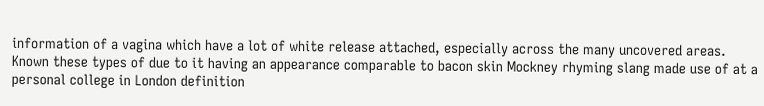information of a vagina which have a lot of white release attached, especially across the many uncovered areas. Known these types of due to it having an appearance comparable to bacon skin Mockney rhyming slang made use of at a personal college in London definition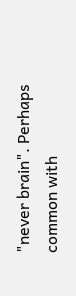"never brain". Perhaps common with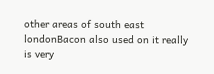other areas of south east londonBacon also used on it really is very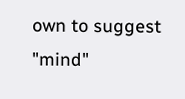own to suggest "mind"